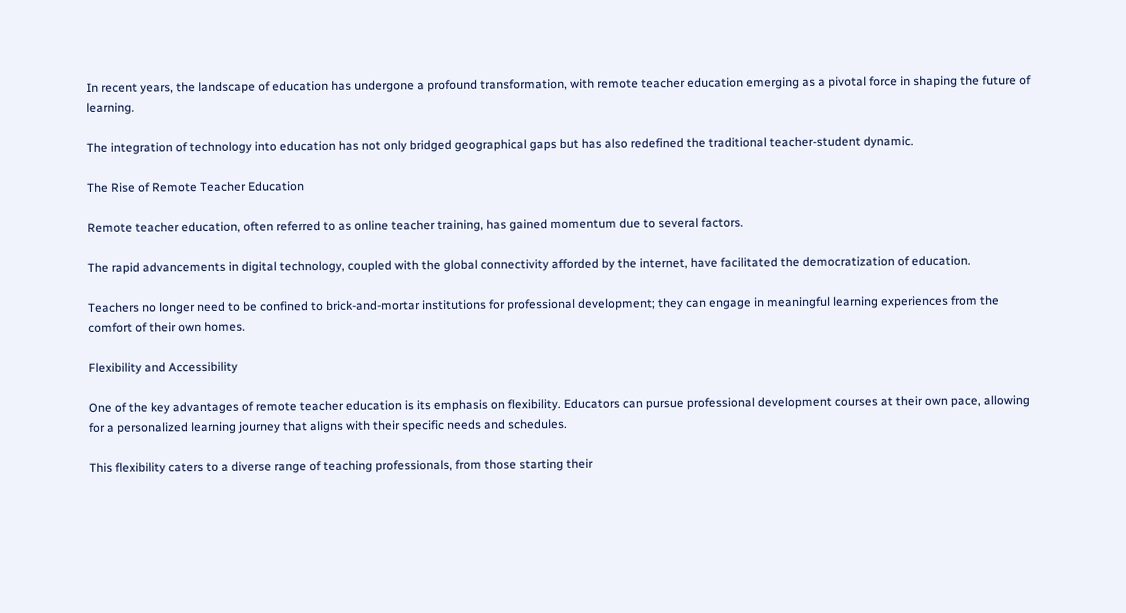In recent years, the landscape of education has undergone a profound transformation, with remote teacher education emerging as a pivotal force in shaping the future of learning.

The integration of technology into education has not only bridged geographical gaps but has also redefined the traditional teacher-student dynamic.

The Rise of Remote Teacher Education

Remote teacher education, often referred to as online teacher training, has gained momentum due to several factors.

The rapid advancements in digital technology, coupled with the global connectivity afforded by the internet, have facilitated the democratization of education.

Teachers no longer need to be confined to brick-and-mortar institutions for professional development; they can engage in meaningful learning experiences from the comfort of their own homes.

Flexibility and Accessibility

One of the key advantages of remote teacher education is its emphasis on flexibility. Educators can pursue professional development courses at their own pace, allowing for a personalized learning journey that aligns with their specific needs and schedules.

This flexibility caters to a diverse range of teaching professionals, from those starting their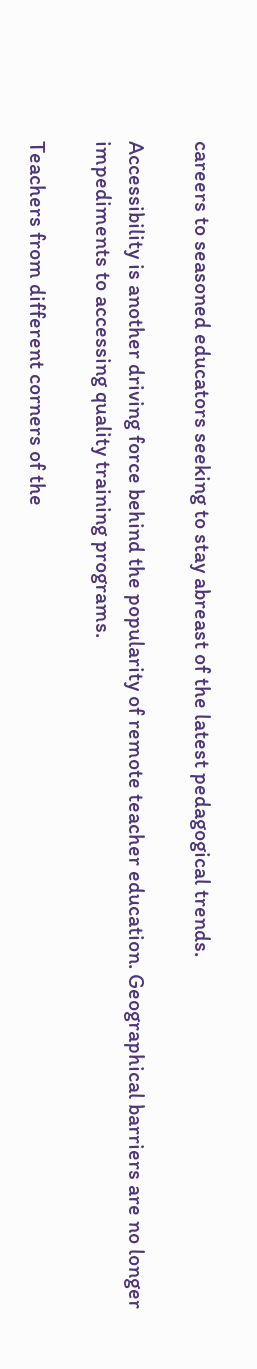careers to seasoned educators seeking to stay abreast of the latest pedagogical trends.

Accessibility is another driving force behind the popularity of remote teacher education. Geographical barriers are no longer impediments to accessing quality training programs.

Teachers from different corners of the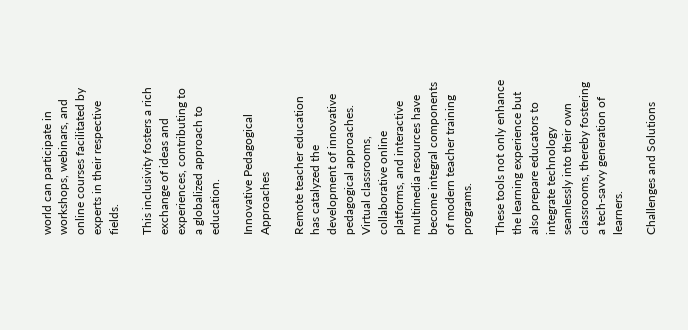world can participate in workshops, webinars, and online courses facilitated by experts in their respective fields.

This inclusivity fosters a rich exchange of ideas and experiences, contributing to a globalized approach to education.

Innovative Pedagogical Approaches

Remote teacher education has catalyzed the development of innovative pedagogical approaches. Virtual classrooms, collaborative online platforms, and interactive multimedia resources have become integral components of modern teacher training programs.

These tools not only enhance the learning experience but also prepare educators to integrate technology seamlessly into their own classrooms, thereby fostering a tech-savvy generation of learners.

Challenges and Solutions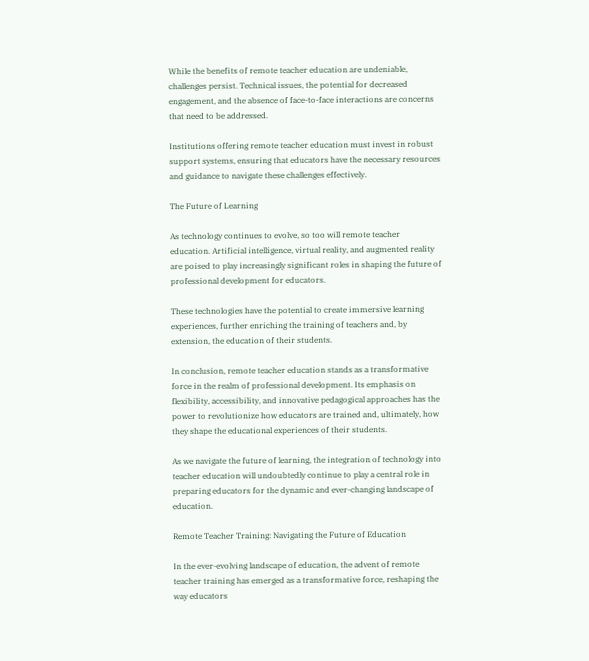While the benefits of remote teacher education are undeniable, challenges persist. Technical issues, the potential for decreased engagement, and the absence of face-to-face interactions are concerns that need to be addressed.

Institutions offering remote teacher education must invest in robust support systems, ensuring that educators have the necessary resources and guidance to navigate these challenges effectively.

The Future of Learning

As technology continues to evolve, so too will remote teacher education. Artificial intelligence, virtual reality, and augmented reality are poised to play increasingly significant roles in shaping the future of professional development for educators.

These technologies have the potential to create immersive learning experiences, further enriching the training of teachers and, by extension, the education of their students.

In conclusion, remote teacher education stands as a transformative force in the realm of professional development. Its emphasis on flexibility, accessibility, and innovative pedagogical approaches has the power to revolutionize how educators are trained and, ultimately, how they shape the educational experiences of their students.

As we navigate the future of learning, the integration of technology into teacher education will undoubtedly continue to play a central role in preparing educators for the dynamic and ever-changing landscape of education.

Remote Teacher Training: Navigating the Future of Education

In the ever-evolving landscape of education, the advent of remote teacher training has emerged as a transformative force, reshaping the way educators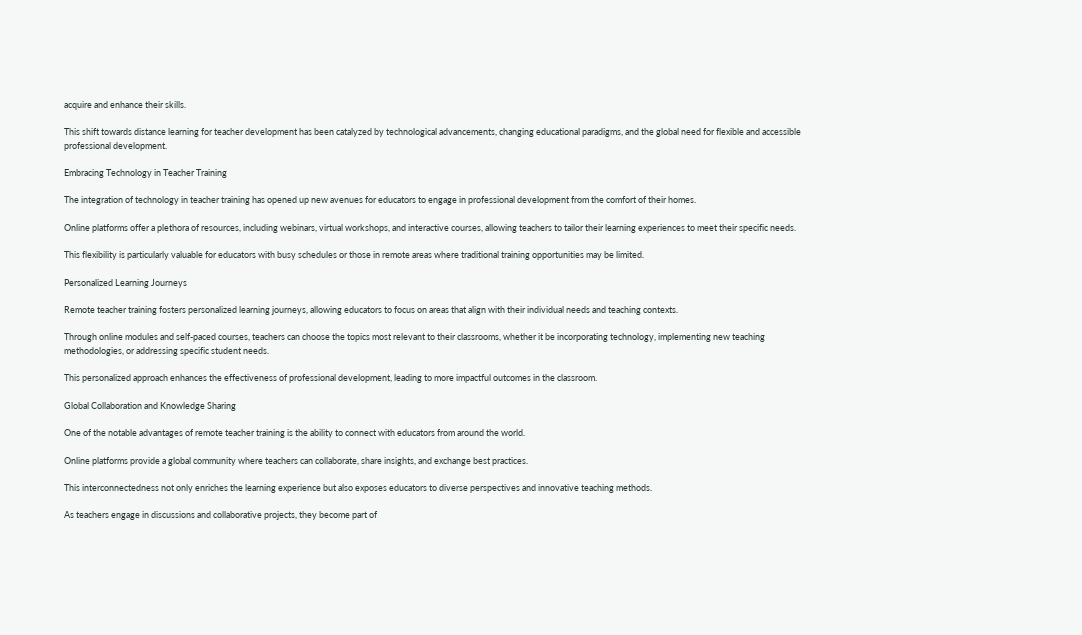acquire and enhance their skills.

This shift towards distance learning for teacher development has been catalyzed by technological advancements, changing educational paradigms, and the global need for flexible and accessible professional development.

Embracing Technology in Teacher Training

The integration of technology in teacher training has opened up new avenues for educators to engage in professional development from the comfort of their homes.

Online platforms offer a plethora of resources, including webinars, virtual workshops, and interactive courses, allowing teachers to tailor their learning experiences to meet their specific needs.

This flexibility is particularly valuable for educators with busy schedules or those in remote areas where traditional training opportunities may be limited.

Personalized Learning Journeys

Remote teacher training fosters personalized learning journeys, allowing educators to focus on areas that align with their individual needs and teaching contexts.

Through online modules and self-paced courses, teachers can choose the topics most relevant to their classrooms, whether it be incorporating technology, implementing new teaching methodologies, or addressing specific student needs.

This personalized approach enhances the effectiveness of professional development, leading to more impactful outcomes in the classroom.

Global Collaboration and Knowledge Sharing

One of the notable advantages of remote teacher training is the ability to connect with educators from around the world.

Online platforms provide a global community where teachers can collaborate, share insights, and exchange best practices.

This interconnectedness not only enriches the learning experience but also exposes educators to diverse perspectives and innovative teaching methods.

As teachers engage in discussions and collaborative projects, they become part of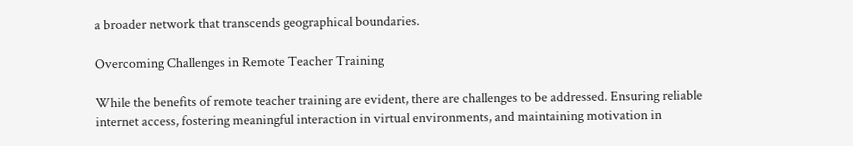a broader network that transcends geographical boundaries.

Overcoming Challenges in Remote Teacher Training

While the benefits of remote teacher training are evident, there are challenges to be addressed. Ensuring reliable internet access, fostering meaningful interaction in virtual environments, and maintaining motivation in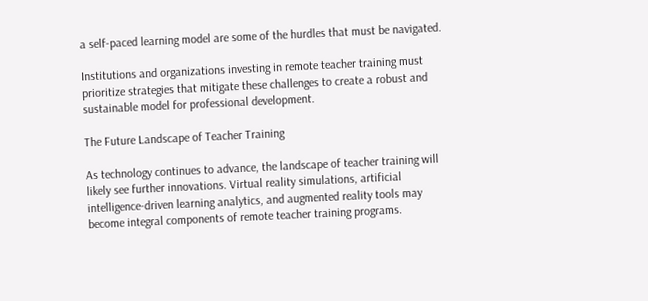a self-paced learning model are some of the hurdles that must be navigated.

Institutions and organizations investing in remote teacher training must prioritize strategies that mitigate these challenges to create a robust and sustainable model for professional development.

The Future Landscape of Teacher Training

As technology continues to advance, the landscape of teacher training will likely see further innovations. Virtual reality simulations, artificial intelligence-driven learning analytics, and augmented reality tools may become integral components of remote teacher training programs.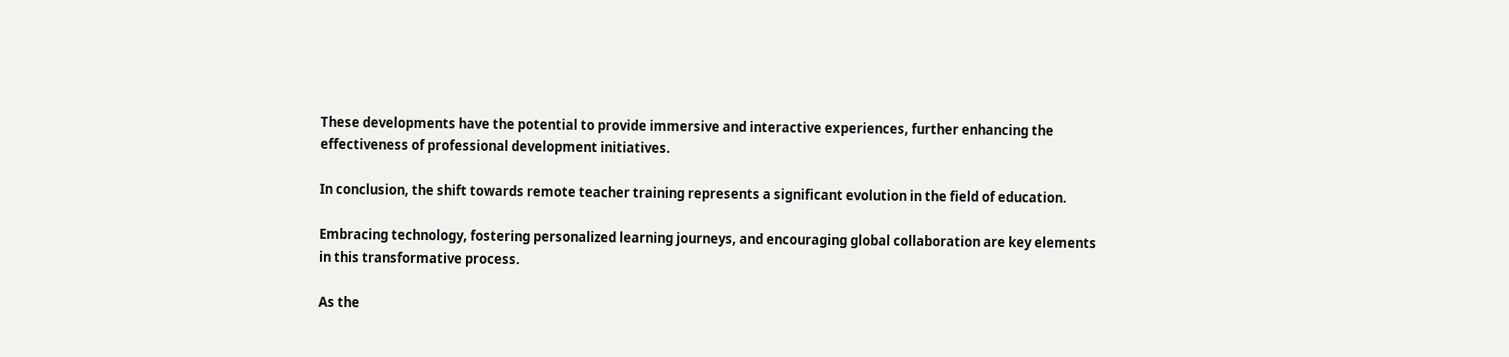These developments have the potential to provide immersive and interactive experiences, further enhancing the effectiveness of professional development initiatives.

In conclusion, the shift towards remote teacher training represents a significant evolution in the field of education.

Embracing technology, fostering personalized learning journeys, and encouraging global collaboration are key elements in this transformative process.

As the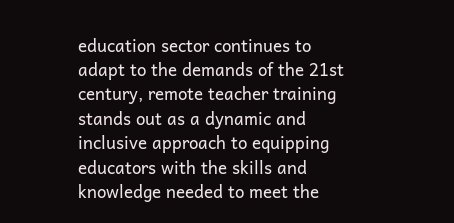education sector continues to adapt to the demands of the 21st century, remote teacher training stands out as a dynamic and inclusive approach to equipping educators with the skills and knowledge needed to meet the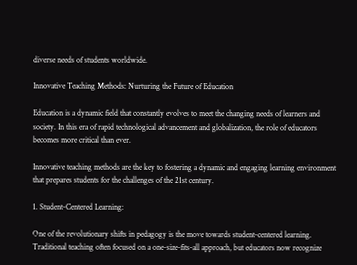diverse needs of students worldwide.

Innovative Teaching Methods: Nurturing the Future of Education

Education is a dynamic field that constantly evolves to meet the changing needs of learners and society. In this era of rapid technological advancement and globalization, the role of educators becomes more critical than ever.

Innovative teaching methods are the key to fostering a dynamic and engaging learning environment that prepares students for the challenges of the 21st century.

1. Student-Centered Learning:

One of the revolutionary shifts in pedagogy is the move towards student-centered learning. Traditional teaching often focused on a one-size-fits-all approach, but educators now recognize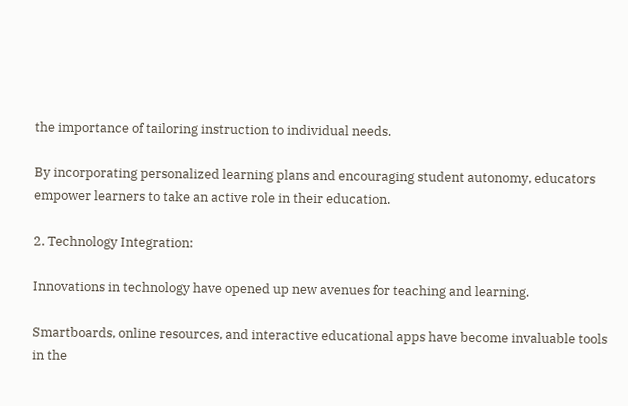the importance of tailoring instruction to individual needs.

By incorporating personalized learning plans and encouraging student autonomy, educators empower learners to take an active role in their education.

2. Technology Integration:

Innovations in technology have opened up new avenues for teaching and learning.

Smartboards, online resources, and interactive educational apps have become invaluable tools in the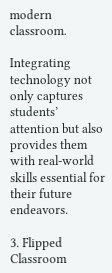modern classroom.

Integrating technology not only captures students’ attention but also provides them with real-world skills essential for their future endeavors.

3. Flipped Classroom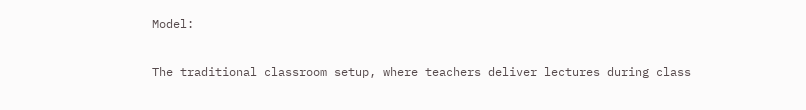Model:

The traditional classroom setup, where teachers deliver lectures during class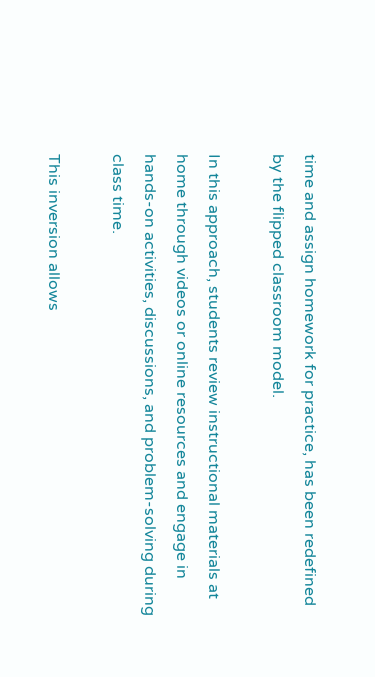time and assign homework for practice, has been redefined by the flipped classroom model.

In this approach, students review instructional materials at home through videos or online resources and engage in hands-on activities, discussions, and problem-solving during class time.

This inversion allows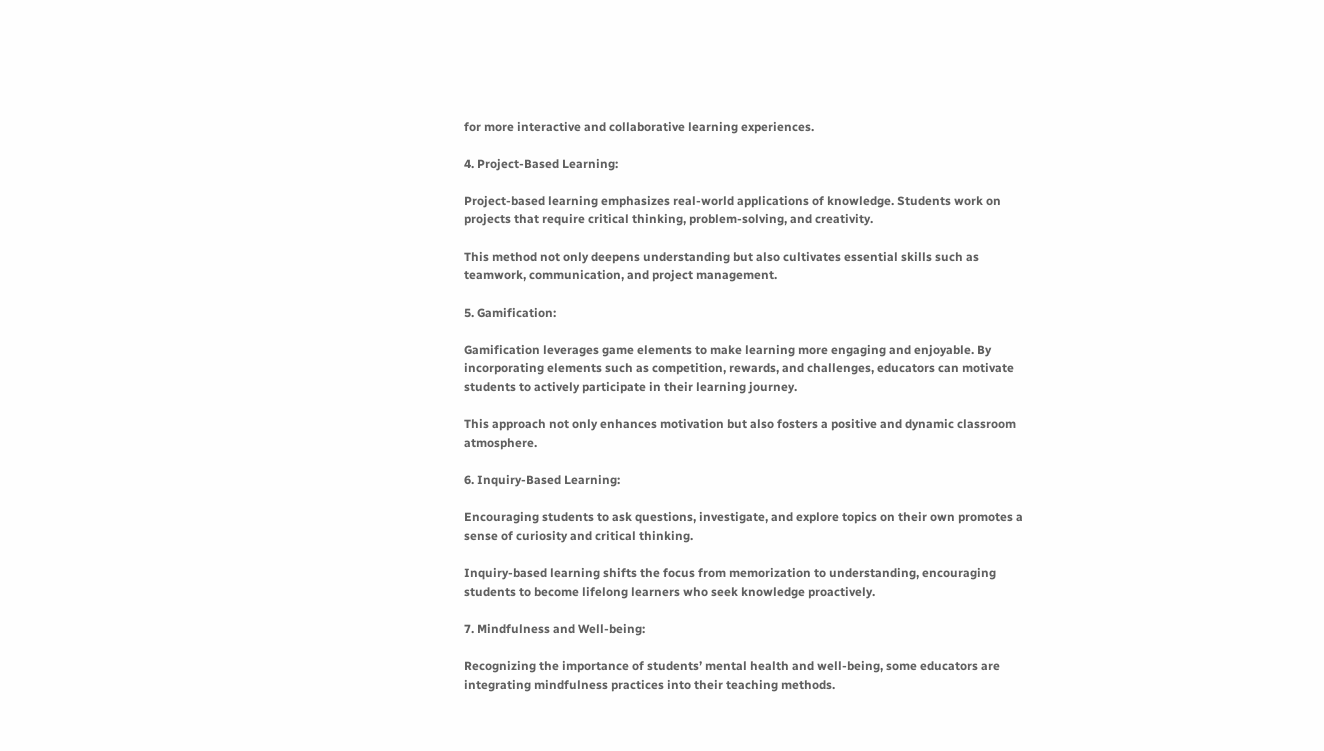for more interactive and collaborative learning experiences.

4. Project-Based Learning:

Project-based learning emphasizes real-world applications of knowledge. Students work on projects that require critical thinking, problem-solving, and creativity.

This method not only deepens understanding but also cultivates essential skills such as teamwork, communication, and project management.

5. Gamification:

Gamification leverages game elements to make learning more engaging and enjoyable. By incorporating elements such as competition, rewards, and challenges, educators can motivate students to actively participate in their learning journey.

This approach not only enhances motivation but also fosters a positive and dynamic classroom atmosphere.

6. Inquiry-Based Learning:

Encouraging students to ask questions, investigate, and explore topics on their own promotes a sense of curiosity and critical thinking.

Inquiry-based learning shifts the focus from memorization to understanding, encouraging students to become lifelong learners who seek knowledge proactively.

7. Mindfulness and Well-being:

Recognizing the importance of students’ mental health and well-being, some educators are integrating mindfulness practices into their teaching methods.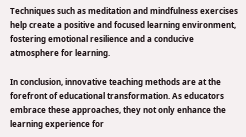Techniques such as meditation and mindfulness exercises help create a positive and focused learning environment, fostering emotional resilience and a conducive atmosphere for learning.

In conclusion, innovative teaching methods are at the forefront of educational transformation. As educators embrace these approaches, they not only enhance the learning experience for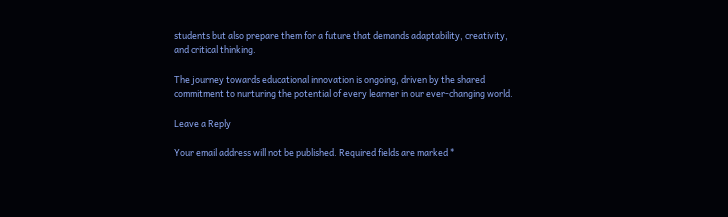students but also prepare them for a future that demands adaptability, creativity, and critical thinking.

The journey towards educational innovation is ongoing, driven by the shared commitment to nurturing the potential of every learner in our ever-changing world.

Leave a Reply

Your email address will not be published. Required fields are marked *